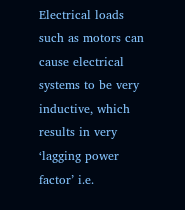Electrical loads such as motors can cause electrical systems to be very inductive, which results in very ‘lagging power factor’ i.e.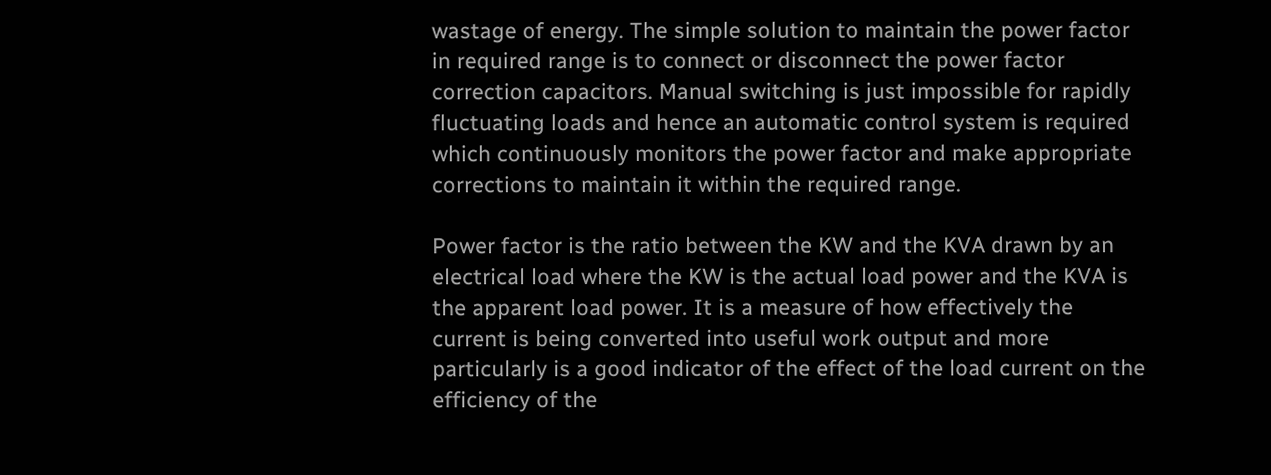wastage of energy. The simple solution to maintain the power factor in required range is to connect or disconnect the power factor correction capacitors. Manual switching is just impossible for rapidly fluctuating loads and hence an automatic control system is required which continuously monitors the power factor and make appropriate corrections to maintain it within the required range.

Power factor is the ratio between the KW and the KVA drawn by an electrical load where the KW is the actual load power and the KVA is the apparent load power. It is a measure of how effectively the current is being converted into useful work output and more particularly is a good indicator of the effect of the load current on the efficiency of the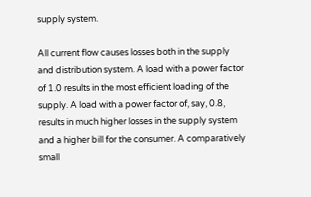supply system.

All current flow causes losses both in the supply and distribution system. A load with a power factor of 1.0 results in the most efficient loading of the supply. A load with a power factor of, say, 0.8, results in much higher losses in the supply system and a higher bill for the consumer. A comparatively small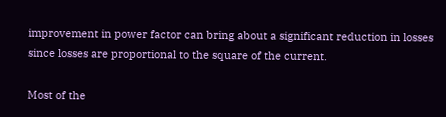improvement in power factor can bring about a significant reduction in losses since losses are proportional to the square of the current.

Most of the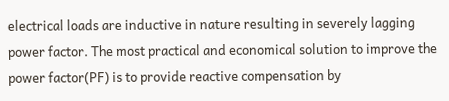electrical loads are inductive in nature resulting in severely lagging power factor. The most practical and economical solution to improve the power factor(PF) is to provide reactive compensation by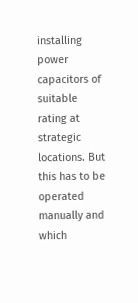installing power capacitors of suitable rating at strategic locations. But this has to be operated manually and which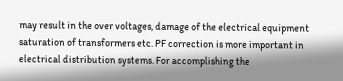may result in the over voltages, damage of the electrical equipment saturation of transformers etc. PF correction is more important in electrical distribution systems. For accomplishing the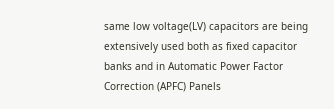same low voltage(LV) capacitors are being extensively used both as fixed capacitor banks and in Automatic Power Factor Correction (APFC) Panels